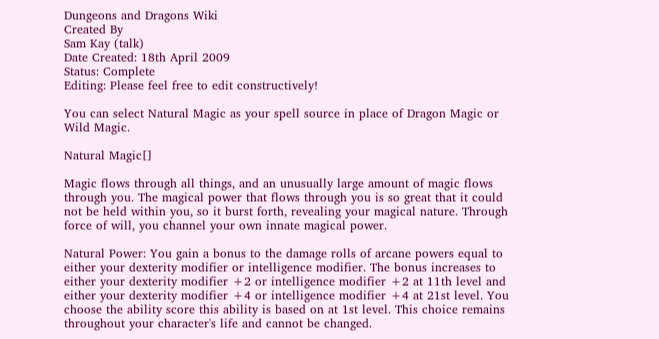Dungeons and Dragons Wiki
Created By
Sam Kay (talk)
Date Created: 18th April 2009
Status: Complete
Editing: Please feel free to edit constructively!

You can select Natural Magic as your spell source in place of Dragon Magic or Wild Magic.

Natural Magic[]

Magic flows through all things, and an unusually large amount of magic flows through you. The magical power that flows through you is so great that it could not be held within you, so it burst forth, revealing your magical nature. Through force of will, you channel your own innate magical power.

Natural Power: You gain a bonus to the damage rolls of arcane powers equal to either your dexterity modifier or intelligence modifier. The bonus increases to either your dexterity modifier +2 or intelligence modifier +2 at 11th level and either your dexterity modifier +4 or intelligence modifier +4 at 21st level. You choose the ability score this ability is based on at 1st level. This choice remains throughout your character's life and cannot be changed.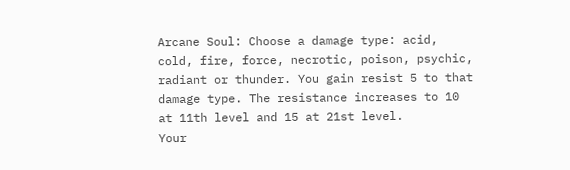Arcane Soul: Choose a damage type: acid, cold, fire, force, necrotic, poison, psychic, radiant or thunder. You gain resist 5 to that damage type. The resistance increases to 10 at 11th level and 15 at 21st level.
Your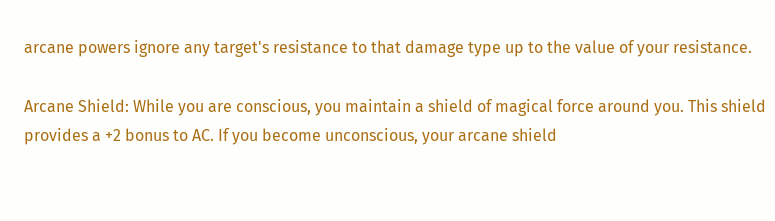arcane powers ignore any target's resistance to that damage type up to the value of your resistance.

Arcane Shield: While you are conscious, you maintain a shield of magical force around you. This shield provides a +2 bonus to AC. If you become unconscious, your arcane shield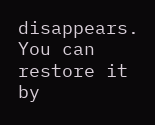disappears. You can restore it by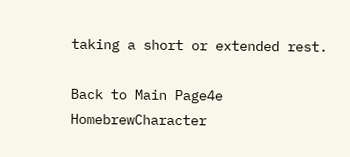taking a short or extended rest.

Back to Main Page4e HomebrewCharacter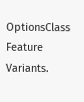OptionsClass Feature Variants.